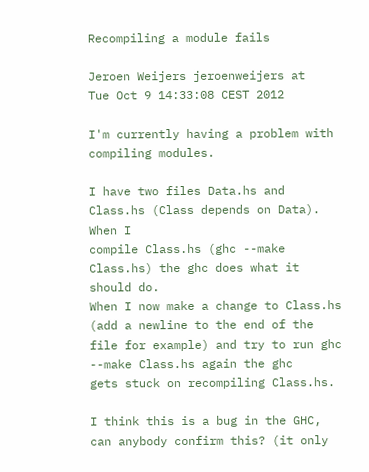Recompiling a module fails

Jeroen Weijers jeroenweijers at
Tue Oct 9 14:33:08 CEST 2012

I'm currently having a problem with compiling modules.

I have two files Data.hs and Class.hs (Class depends on Data). When I
compile Class.hs (ghc --make Class.hs) the ghc does what it should do.
When I now make a change to Class.hs (add a newline to the end of the
file for example) and try to run ghc --make Class.hs again the ghc
gets stuck on recompiling Class.hs.

I think this is a bug in the GHC, can anybody confirm this? (it only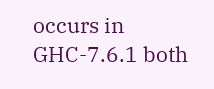occurs in GHC-7.6.1 both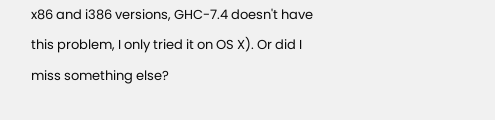x86 and i386 versions, GHC-7.4 doesn't have
this problem, I only tried it on OS X). Or did I miss something else?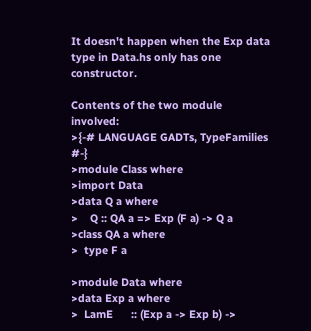It doesn't happen when the Exp data type in Data.hs only has one constructor.

Contents of the two module involved:
>{-# LANGUAGE GADTs, TypeFamilies #-}
>module Class where
>import Data
>data Q a where
>    Q :: QA a => Exp (F a) -> Q a
>class QA a where
>  type F a

>module Data where
>data Exp a where
>  LamE      :: (Exp a -> Exp b) ->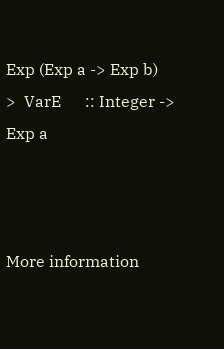Exp (Exp a -> Exp b)
>  VarE      :: Integer -> Exp a



More information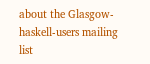about the Glasgow-haskell-users mailing list